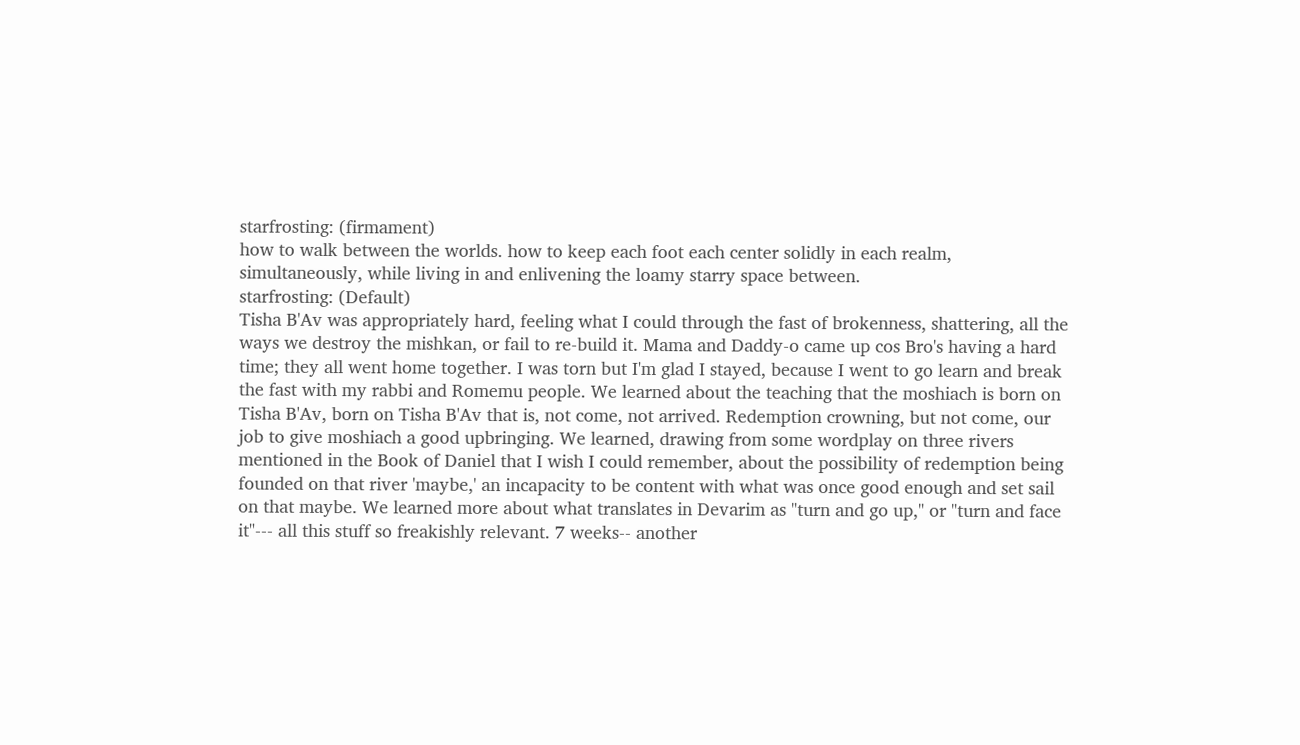starfrosting: (firmament)
how to walk between the worlds. how to keep each foot each center solidly in each realm, simultaneously, while living in and enlivening the loamy starry space between.
starfrosting: (Default)
Tisha B'Av was appropriately hard, feeling what I could through the fast of brokenness, shattering, all the ways we destroy the mishkan, or fail to re-build it. Mama and Daddy-o came up cos Bro's having a hard time; they all went home together. I was torn but I'm glad I stayed, because I went to go learn and break the fast with my rabbi and Romemu people. We learned about the teaching that the moshiach is born on Tisha B'Av, born on Tisha B'Av that is, not come, not arrived. Redemption crowning, but not come, our job to give moshiach a good upbringing. We learned, drawing from some wordplay on three rivers mentioned in the Book of Daniel that I wish I could remember, about the possibility of redemption being founded on that river 'maybe,' an incapacity to be content with what was once good enough and set sail on that maybe. We learned more about what translates in Devarim as "turn and go up," or "turn and face it"--- all this stuff so freakishly relevant. 7 weeks-- another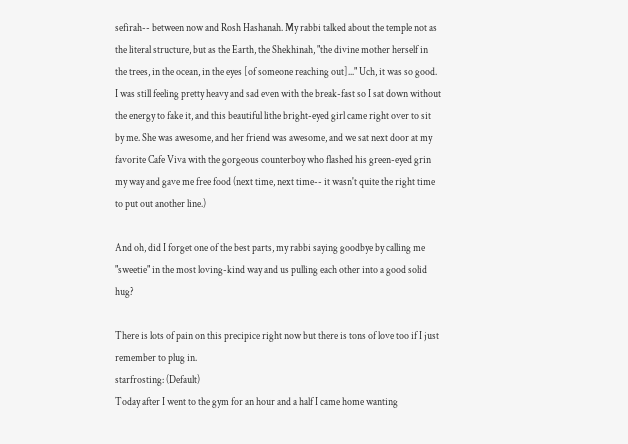sefirah-- between now and Rosh Hashanah. My rabbi talked about the temple not as the literal structure, but as the Earth, the Shekhinah, "the divine mother herself in the trees, in the ocean, in the eyes [of someone reaching out]..." Uch, it was so good. I was still feeling pretty heavy and sad even with the break-fast so I sat down without the energy to fake it, and this beautiful lithe bright-eyed girl came right over to sit by me. She was awesome, and her friend was awesome, and we sat next door at my favorite Cafe Viva with the gorgeous counterboy who flashed his green-eyed grin my way and gave me free food (next time, next time-- it wasn't quite the right time to put out another line.)

And oh, did I forget one of the best parts, my rabbi saying goodbye by calling me "sweetie" in the most loving-kind way and us pulling each other into a good solid hug?

There is lots of pain on this precipice right now but there is tons of love too if I just remember to plug in.
starfrosting: (Default)
Today after I went to the gym for an hour and a half I came home wanting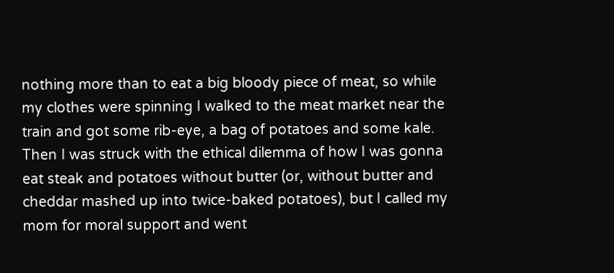nothing more than to eat a big bloody piece of meat, so while my clothes were spinning I walked to the meat market near the train and got some rib-eye, a bag of potatoes and some kale. Then I was struck with the ethical dilemma of how I was gonna eat steak and potatoes without butter (or, without butter and cheddar mashed up into twice-baked potatoes), but I called my mom for moral support and went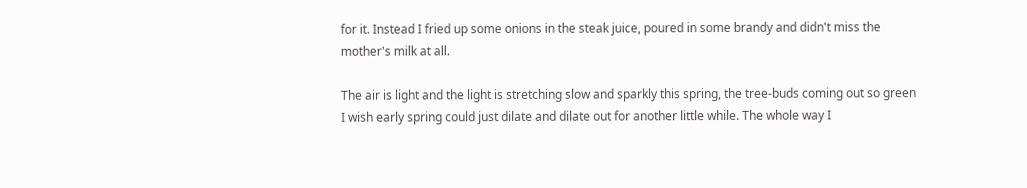for it. Instead I fried up some onions in the steak juice, poured in some brandy and didn't miss the mother's milk at all.

The air is light and the light is stretching slow and sparkly this spring, the tree-buds coming out so green I wish early spring could just dilate and dilate out for another little while. The whole way I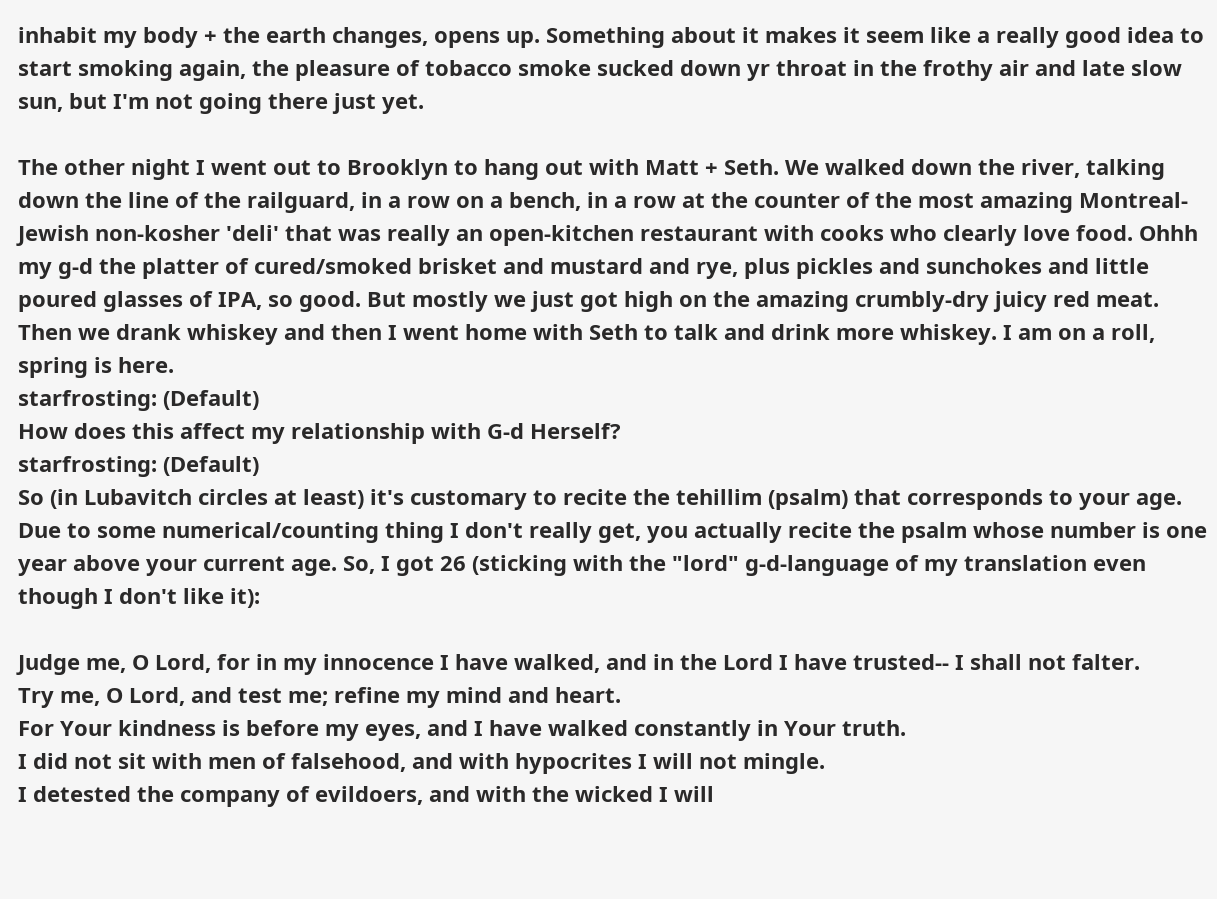inhabit my body + the earth changes, opens up. Something about it makes it seem like a really good idea to start smoking again, the pleasure of tobacco smoke sucked down yr throat in the frothy air and late slow sun, but I'm not going there just yet.

The other night I went out to Brooklyn to hang out with Matt + Seth. We walked down the river, talking down the line of the railguard, in a row on a bench, in a row at the counter of the most amazing Montreal-Jewish non-kosher 'deli' that was really an open-kitchen restaurant with cooks who clearly love food. Ohhh my g-d the platter of cured/smoked brisket and mustard and rye, plus pickles and sunchokes and little poured glasses of IPA, so good. But mostly we just got high on the amazing crumbly-dry juicy red meat. Then we drank whiskey and then I went home with Seth to talk and drink more whiskey. I am on a roll, spring is here.
starfrosting: (Default)
How does this affect my relationship with G-d Herself?
starfrosting: (Default)
So (in Lubavitch circles at least) it's customary to recite the tehillim (psalm) that corresponds to your age. Due to some numerical/counting thing I don't really get, you actually recite the psalm whose number is one year above your current age. So, I got 26 (sticking with the "lord" g-d-language of my translation even though I don't like it):

Judge me, O Lord, for in my innocence I have walked, and in the Lord I have trusted-- I shall not falter.
Try me, O Lord, and test me; refine my mind and heart.
For Your kindness is before my eyes, and I have walked constantly in Your truth.
I did not sit with men of falsehood, and with hypocrites I will not mingle.
I detested the company of evildoers, and with the wicked I will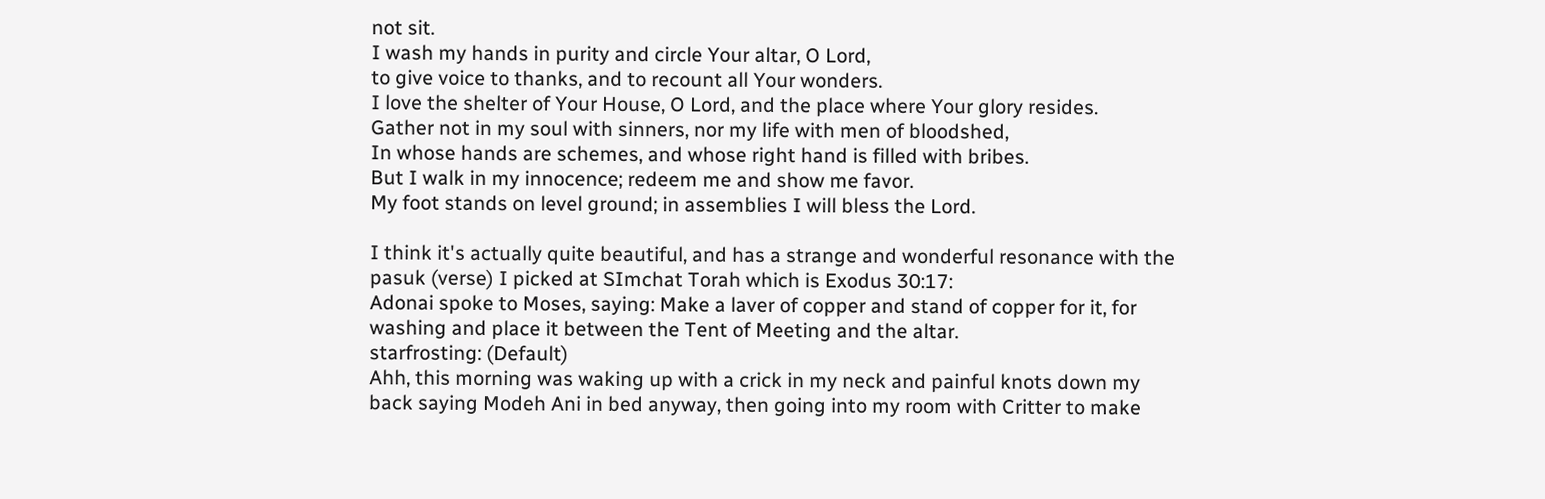not sit.
I wash my hands in purity and circle Your altar, O Lord,
to give voice to thanks, and to recount all Your wonders.
I love the shelter of Your House, O Lord, and the place where Your glory resides.
Gather not in my soul with sinners, nor my life with men of bloodshed,
In whose hands are schemes, and whose right hand is filled with bribes.
But I walk in my innocence; redeem me and show me favor.
My foot stands on level ground; in assemblies I will bless the Lord.

I think it's actually quite beautiful, and has a strange and wonderful resonance with the pasuk (verse) I picked at SImchat Torah which is Exodus 30:17:
Adonai spoke to Moses, saying: Make a laver of copper and stand of copper for it, for washing and place it between the Tent of Meeting and the altar.
starfrosting: (Default)
Ahh, this morning was waking up with a crick in my neck and painful knots down my back saying Modeh Ani in bed anyway, then going into my room with Critter to make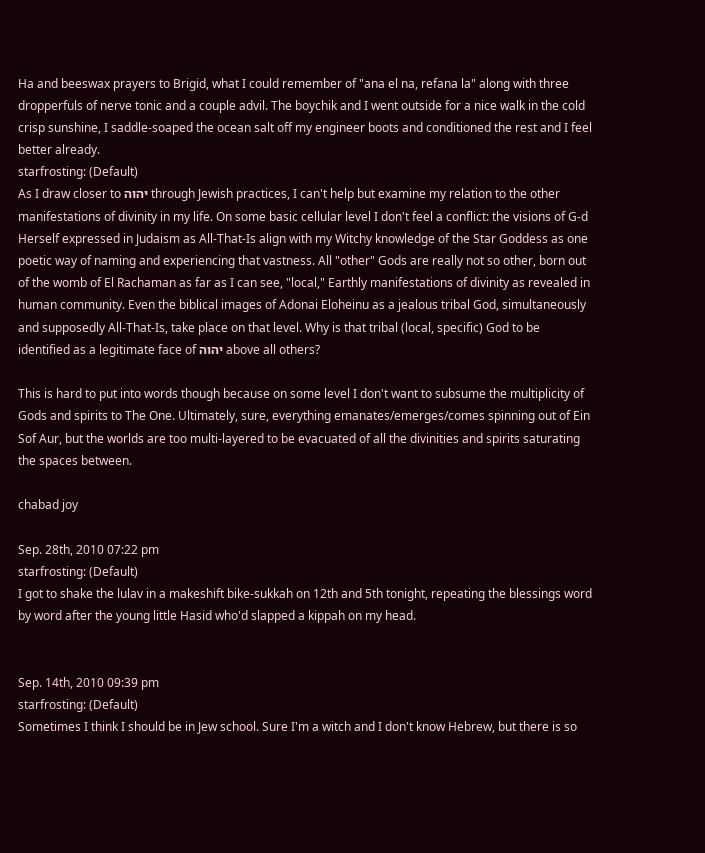Ha and beeswax prayers to Brigid, what I could remember of "ana el na, refana la" along with three dropperfuls of nerve tonic and a couple advil. The boychik and I went outside for a nice walk in the cold crisp sunshine, I saddle-soaped the ocean salt off my engineer boots and conditioned the rest and I feel better already.
starfrosting: (Default)
As I draw closer to יהוה through Jewish practices, I can't help but examine my relation to the other manifestations of divinity in my life. On some basic cellular level I don't feel a conflict: the visions of G-d Herself expressed in Judaism as All-That-Is align with my Witchy knowledge of the Star Goddess as one poetic way of naming and experiencing that vastness. All "other" Gods are really not so other, born out of the womb of El Rachaman as far as I can see, "local," Earthly manifestations of divinity as revealed in human community. Even the biblical images of Adonai Eloheinu as a jealous tribal God, simultaneously and supposedly All-That-Is, take place on that level. Why is that tribal (local, specific) God to be identified as a legitimate face of יהוה above all others?

This is hard to put into words though because on some level I don't want to subsume the multiplicity of Gods and spirits to The One. Ultimately, sure, everything emanates/emerges/comes spinning out of Ein Sof Aur, but the worlds are too multi-layered to be evacuated of all the divinities and spirits saturating the spaces between.

chabad joy

Sep. 28th, 2010 07:22 pm
starfrosting: (Default)
I got to shake the lulav in a makeshift bike-sukkah on 12th and 5th tonight, repeating the blessings word by word after the young little Hasid who'd slapped a kippah on my head.


Sep. 14th, 2010 09:39 pm
starfrosting: (Default)
Sometimes I think I should be in Jew school. Sure I'm a witch and I don't know Hebrew, but there is so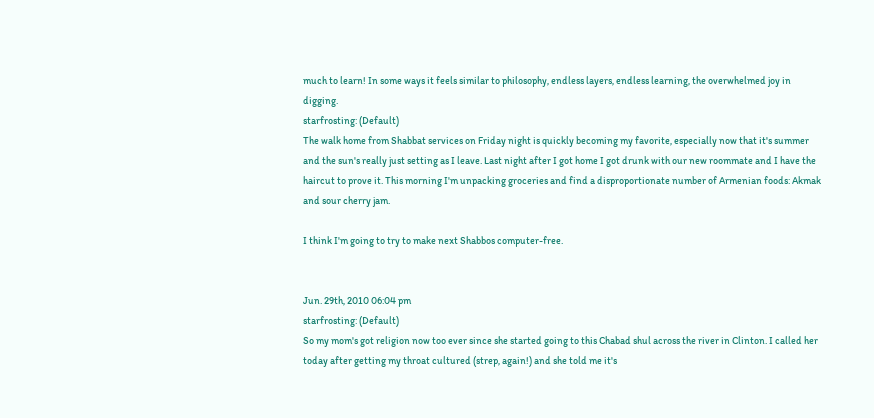much to learn! In some ways it feels similar to philosophy, endless layers, endless learning, the overwhelmed joy in digging.
starfrosting: (Default)
The walk home from Shabbat services on Friday night is quickly becoming my favorite, especially now that it's summer and the sun's really just setting as I leave. Last night after I got home I got drunk with our new roommate and I have the haircut to prove it. This morning I'm unpacking groceries and find a disproportionate number of Armenian foods: Akmak and sour cherry jam.

I think I'm going to try to make next Shabbos computer-free.


Jun. 29th, 2010 06:04 pm
starfrosting: (Default)
So my mom's got religion now too ever since she started going to this Chabad shul across the river in Clinton. I called her today after getting my throat cultured (strep, again!) and she told me it's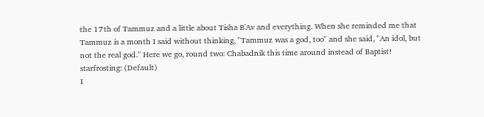the 17th of Tammuz and a little about Tisha B'Av and everything. When she reminded me that Tammuz is a month I said without thinking, "Tammuz was a god, too" and she said, "An idol, but not the real god." Here we go, round two: Chabadnik this time around instead of Baptist!
starfrosting: (Default)
I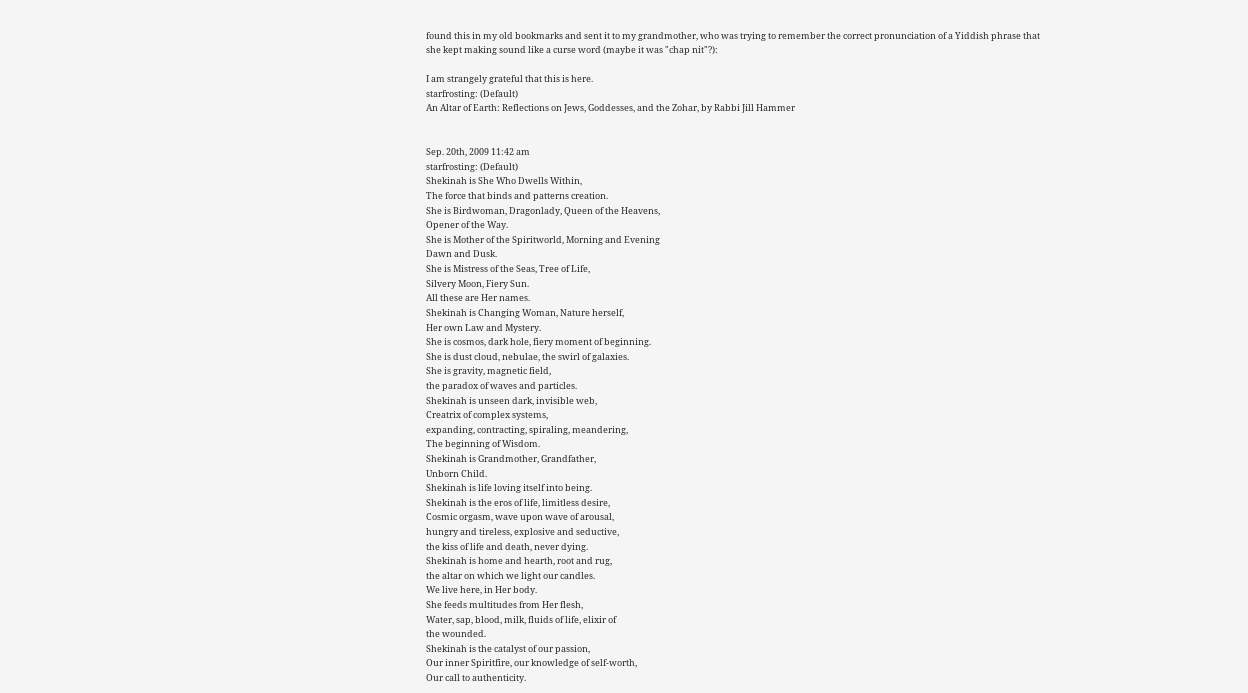found this in my old bookmarks and sent it to my grandmother, who was trying to remember the correct pronunciation of a Yiddish phrase that she kept making sound like a curse word (maybe it was "chap nit"?):

I am strangely grateful that this is here.
starfrosting: (Default)
An Altar of Earth: Reflections on Jews, Goddesses, and the Zohar, by Rabbi Jill Hammer


Sep. 20th, 2009 11:42 am
starfrosting: (Default)
Shekinah is She Who Dwells Within,
The force that binds and patterns creation.
She is Birdwoman, Dragonlady, Queen of the Heavens,
Opener of the Way.
She is Mother of the Spiritworld, Morning and Evening
Dawn and Dusk.
She is Mistress of the Seas, Tree of Life,
Silvery Moon, Fiery Sun.
All these are Her names.
Shekinah is Changing Woman, Nature herself,
Her own Law and Mystery.
She is cosmos, dark hole, fiery moment of beginning.
She is dust cloud, nebulae, the swirl of galaxies.
She is gravity, magnetic field,
the paradox of waves and particles.
Shekinah is unseen dark, invisible web,
Creatrix of complex systems,
expanding, contracting, spiraling, meandering,
The beginning of Wisdom.
Shekinah is Grandmother, Grandfather,
Unborn Child.
Shekinah is life loving itself into being.
Shekinah is the eros of life, limitless desire,
Cosmic orgasm, wave upon wave of arousal,
hungry and tireless, explosive and seductive,
the kiss of life and death, never dying.
Shekinah is home and hearth, root and rug,
the altar on which we light our candles.
We live here, in Her body.
She feeds multitudes from Her flesh,
Water, sap, blood, milk, fluids of life, elixir of
the wounded.
Shekinah is the catalyst of our passion,
Our inner Spiritfire, our knowledge of self-worth,
Our call to authenticity.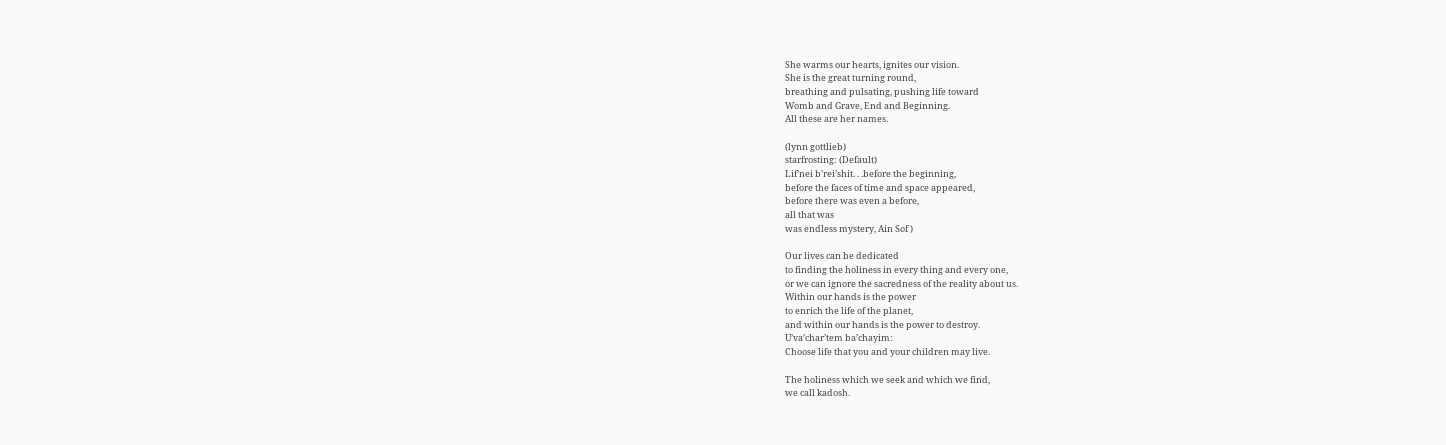She warms our hearts, ignites our vision.
She is the great turning round,
breathing and pulsating, pushing life toward
Womb and Grave, End and Beginning.
All these are her names.

(lynn gottlieb)
starfrosting: (Default)
Lif’nei b’rei’shit. . .before the beginning,
before the faces of time and space appeared,
before there was even a before,
all that was
was endless mystery, Ain Sof )

Our lives can be dedicated
to finding the holiness in every thing and every one,
or we can ignore the sacredness of the reality about us.
Within our hands is the power
to enrich the life of the planet,
and within our hands is the power to destroy.
U’va’char’tem ba’chayim:
Choose life that you and your children may live.

The holiness which we seek and which we find,
we call kadosh.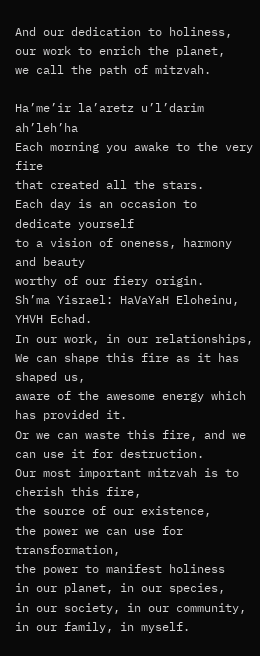And our dedication to holiness, our work to enrich the planet,
we call the path of mitzvah.

Ha’me’ir la’aretz u’l’darim ah’leh’ha
Each morning you awake to the very fire
that created all the stars.
Each day is an occasion to dedicate yourself
to a vision of oneness, harmony and beauty
worthy of our fiery origin.
Sh’ma Yisrael: HaVaYaH Eloheinu, YHVH Echad.
In our work, in our relationships,
We can shape this fire as it has shaped us,
aware of the awesome energy which has provided it.
Or we can waste this fire, and we can use it for destruction.
Our most important mitzvah is to cherish this fire,
the source of our existence,
the power we can use for transformation,
the power to manifest holiness
in our planet, in our species,
in our society, in our community,
in our family, in myself.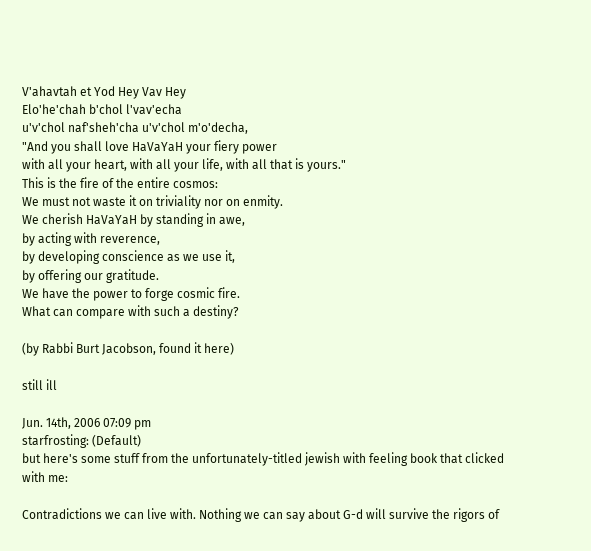V'ahavtah et Yod Hey Vav Hey
Elo'he'chah b'chol l'vav'echa
u'v'chol naf'sheh'cha u'v'chol m'o'decha,
"And you shall love HaVaYaH your fiery power
with all your heart, with all your life, with all that is yours."
This is the fire of the entire cosmos:
We must not waste it on triviality nor on enmity.
We cherish HaVaYaH by standing in awe,
by acting with reverence,
by developing conscience as we use it,
by offering our gratitude.
We have the power to forge cosmic fire.
What can compare with such a destiny?

(by Rabbi Burt Jacobson, found it here)

still ill

Jun. 14th, 2006 07:09 pm
starfrosting: (Default)
but here's some stuff from the unfortunately-titled jewish with feeling book that clicked with me:

Contradictions we can live with. Nothing we can say about G-d will survive the rigors of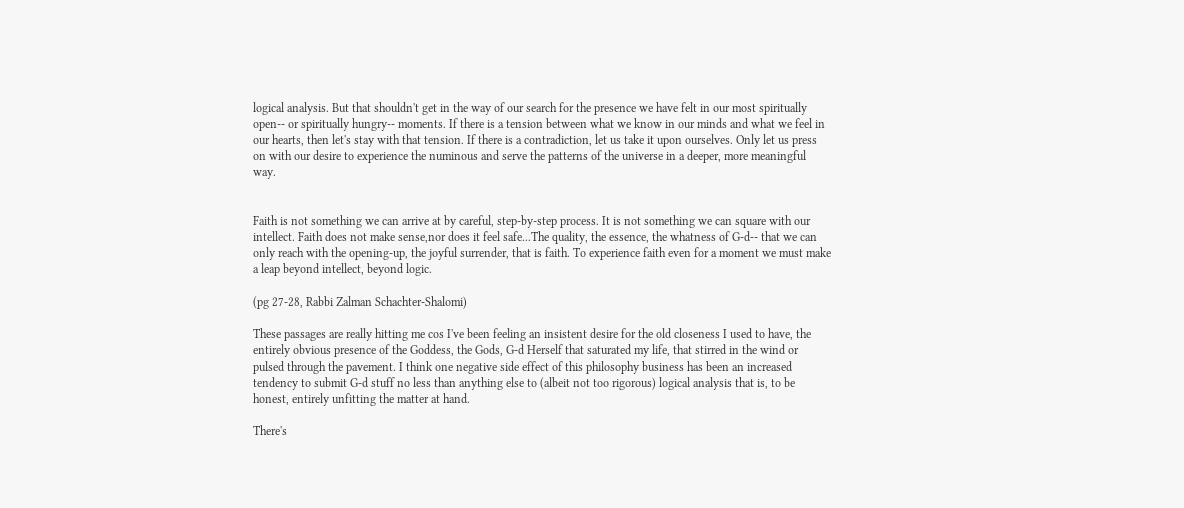logical analysis. But that shouldn't get in the way of our search for the presence we have felt in our most spiritually open-- or spiritually hungry-- moments. If there is a tension between what we know in our minds and what we feel in our hearts, then let's stay with that tension. If there is a contradiction, let us take it upon ourselves. Only let us press on with our desire to experience the numinous and serve the patterns of the universe in a deeper, more meaningful way.


Faith is not something we can arrive at by careful, step-by-step process. It is not something we can square with our intellect. Faith does not make sense,nor does it feel safe...The quality, the essence, the whatness of G-d-- that we can only reach with the opening-up, the joyful surrender, that is faith. To experience faith even for a moment we must make a leap beyond intellect, beyond logic.

(pg 27-28, Rabbi Zalman Schachter-Shalomi)

These passages are really hitting me cos I've been feeling an insistent desire for the old closeness I used to have, the entirely obvious presence of the Goddess, the Gods, G-d Herself that saturated my life, that stirred in the wind or pulsed through the pavement. I think one negative side effect of this philosophy business has been an increased tendency to submit G-d stuff no less than anything else to (albeit not too rigorous) logical analysis that is, to be honest, entirely unfitting the matter at hand.

There's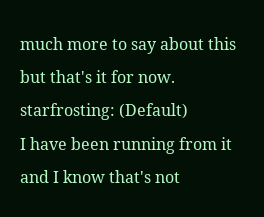much more to say about this but that's it for now.
starfrosting: (Default)
I have been running from it and I know that's not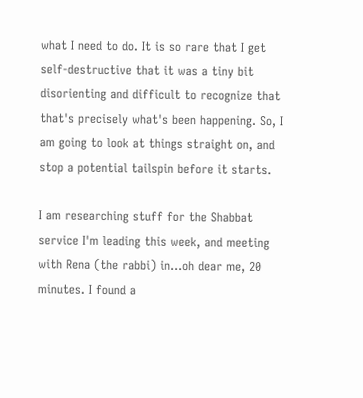what I need to do. It is so rare that I get self-destructive that it was a tiny bit disorienting and difficult to recognize that that's precisely what's been happening. So, I am going to look at things straight on, and stop a potential tailspin before it starts.

I am researching stuff for the Shabbat service I'm leading this week, and meeting with Rena (the rabbi) in...oh dear me, 20 minutes. I found a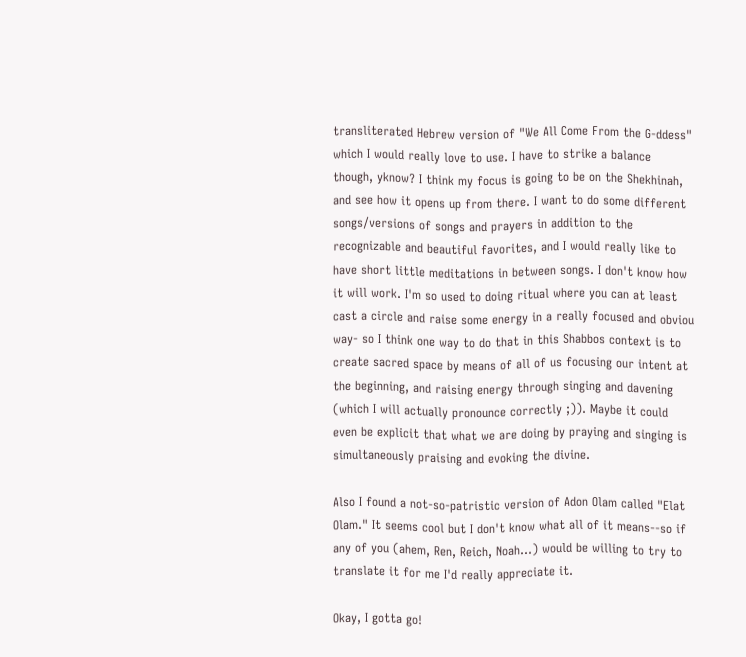transliterated Hebrew version of "We All Come From the G-ddess" which I would really love to use. I have to strike a balance though, yknow? I think my focus is going to be on the Shekhinah, and see how it opens up from there. I want to do some different songs/versions of songs and prayers in addition to the recognizable and beautiful favorites, and I would really like to have short little meditations in between songs. I don't know how it will work. I'm so used to doing ritual where you can at least cast a circle and raise some energy in a really focused and obviou way- so I think one way to do that in this Shabbos context is to create sacred space by means of all of us focusing our intent at the beginning, and raising energy through singing and davening (which I will actually pronounce correctly ;)). Maybe it could even be explicit that what we are doing by praying and singing is simultaneously praising and evoking the divine.

Also I found a not-so-patristic version of Adon Olam called "Elat Olam." It seems cool but I don't know what all of it means--so if any of you (ahem, Ren, Reich, Noah...) would be willing to try to translate it for me I'd really appreciate it.

Okay, I gotta go!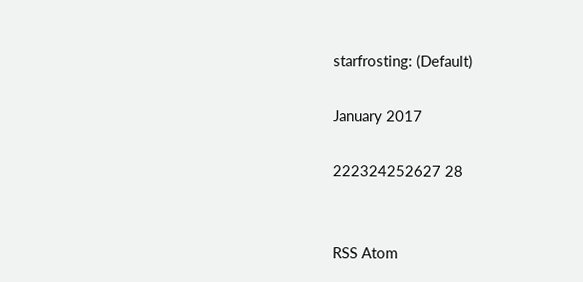starfrosting: (Default)

January 2017

222324252627 28


RSS Atom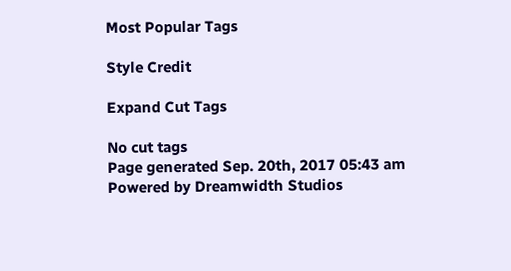Most Popular Tags

Style Credit

Expand Cut Tags

No cut tags
Page generated Sep. 20th, 2017 05:43 am
Powered by Dreamwidth Studios